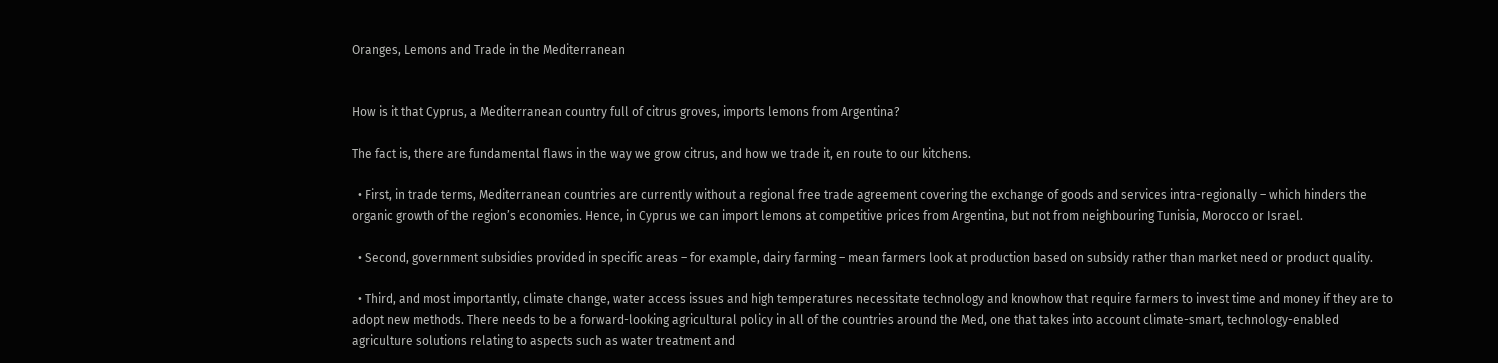Oranges, Lemons and Trade in the Mediterranean


How is it that Cyprus, a Mediterranean country full of citrus groves, imports lemons from Argentina?

The fact is, there are fundamental flaws in the way we grow citrus, and how we trade it, en route to our kitchens.

  • First, in trade terms, Mediterranean countries are currently without a regional free trade agreement covering the exchange of goods and services intra-regionally – which hinders the organic growth of the region’s economies. Hence, in Cyprus we can import lemons at competitive prices from Argentina, but not from neighbouring Tunisia, Morocco or Israel.

  • Second, government subsidies provided in specific areas – for example, dairy farming – mean farmers look at production based on subsidy rather than market need or product quality.

  • Third, and most importantly, climate change, water access issues and high temperatures necessitate technology and knowhow that require farmers to invest time and money if they are to adopt new methods. There needs to be a forward-looking agricultural policy in all of the countries around the Med, one that takes into account climate-smart, technology-enabled agriculture solutions relating to aspects such as water treatment and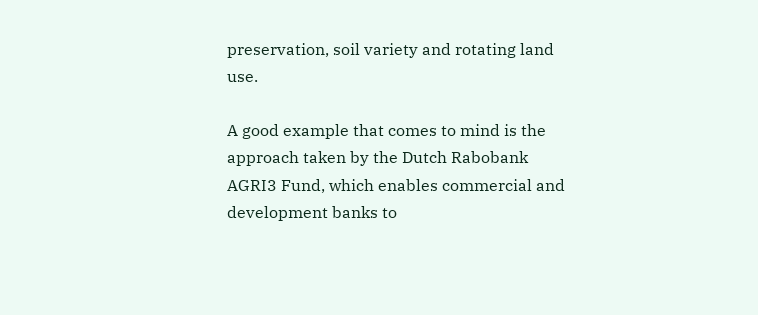preservation, soil variety and rotating land use.

A good example that comes to mind is the approach taken by the Dutch Rabobank AGRI3 Fund, which enables commercial and development banks to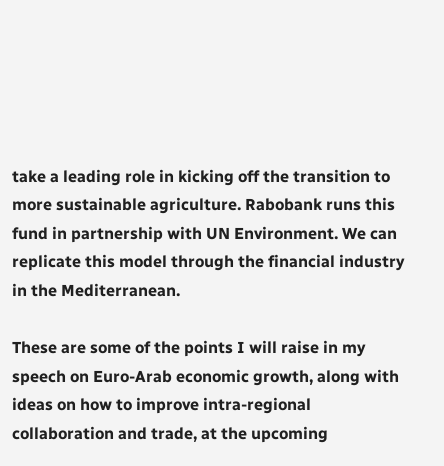take a leading role in kicking off the transition to more sustainable agriculture. Rabobank runs this fund in partnership with UN Environment. We can replicate this model through the financial industry in the Mediterranean.

These are some of the points I will raise in my speech on Euro-Arab economic growth, along with ideas on how to improve intra-regional collaboration and trade, at the upcoming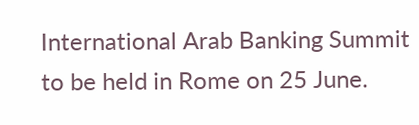International Arab Banking Summit to be held in Rome on 25 June.